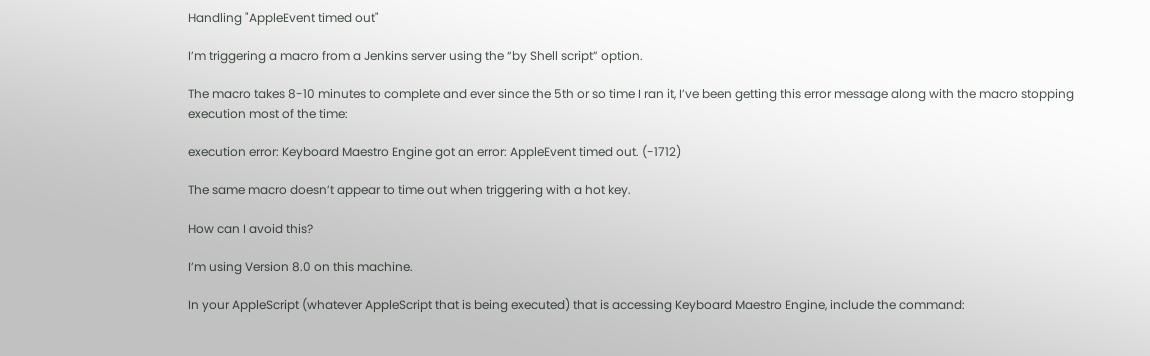Handling "AppleEvent timed out"

I’m triggering a macro from a Jenkins server using the “by Shell script” option.

The macro takes 8-10 minutes to complete and ever since the 5th or so time I ran it, I’ve been getting this error message along with the macro stopping execution most of the time:

execution error: Keyboard Maestro Engine got an error: AppleEvent timed out. (-1712)

The same macro doesn’t appear to time out when triggering with a hot key.

How can I avoid this?

I’m using Version 8.0 on this machine.

In your AppleScript (whatever AppleScript that is being executed) that is accessing Keyboard Maestro Engine, include the command: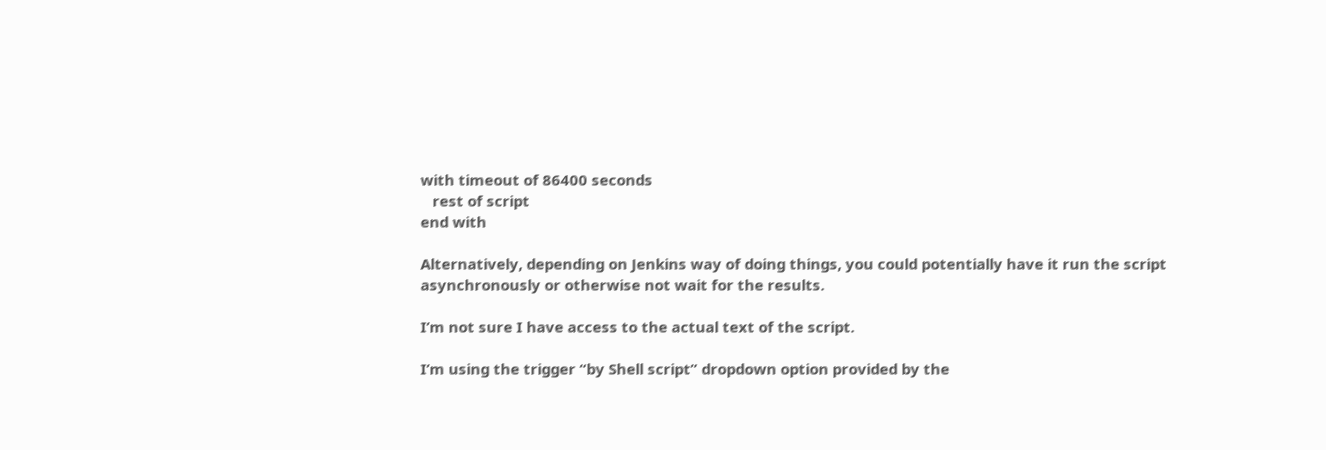with timeout of 86400 seconds
   rest of script
end with

Alternatively, depending on Jenkins way of doing things, you could potentially have it run the script asynchronously or otherwise not wait for the results.

I’m not sure I have access to the actual text of the script.

I’m using the trigger “by Shell script” dropdown option provided by the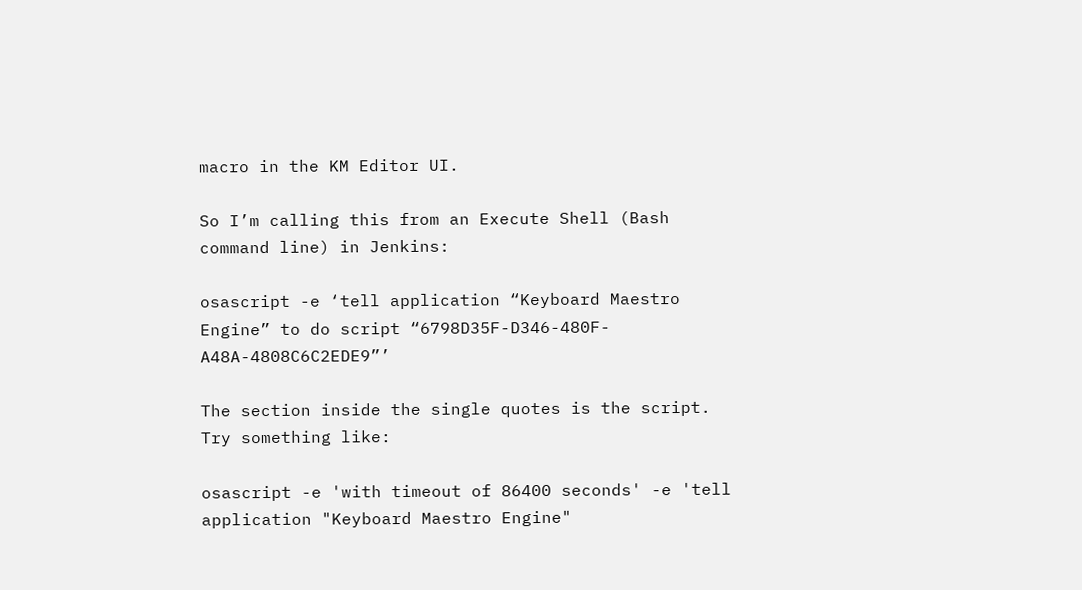macro in the KM Editor UI.

So I’m calling this from an Execute Shell (Bash command line) in Jenkins:

osascript -e ‘tell application “Keyboard Maestro Engine” to do script “6798D35F-D346-480F-A48A-4808C6C2EDE9”’

The section inside the single quotes is the script. Try something like:

osascript -e 'with timeout of 86400 seconds' -e 'tell application "Keyboard Maestro Engine"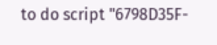to do script "6798D35F-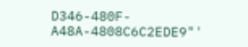D346-480F-A48A-4808C6C2EDE9"'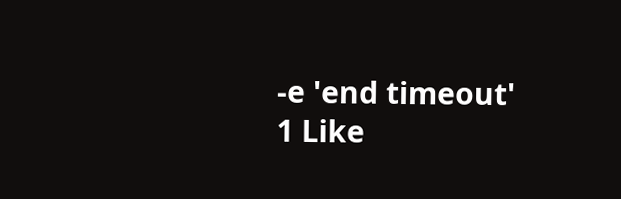-e 'end timeout'
1 Like